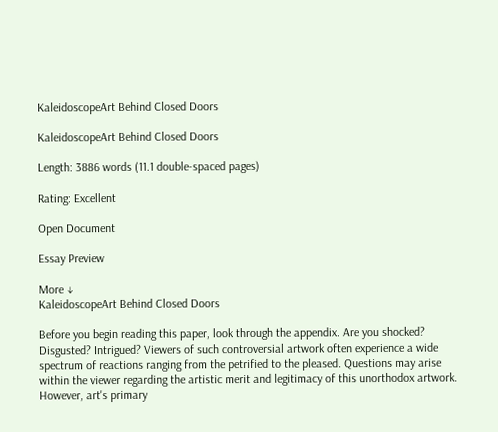KaleidoscopeArt Behind Closed Doors

KaleidoscopeArt Behind Closed Doors

Length: 3886 words (11.1 double-spaced pages)

Rating: Excellent

Open Document

Essay Preview

More ↓
KaleidoscopeArt Behind Closed Doors

Before you begin reading this paper, look through the appendix. Are you shocked? Disgusted? Intrigued? Viewers of such controversial artwork often experience a wide spectrum of reactions ranging from the petrified to the pleased. Questions may arise within the viewer regarding the artistic merit and legitimacy of this unorthodox artwork. However, art's primary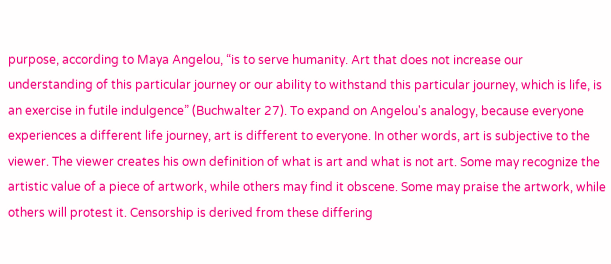purpose, according to Maya Angelou, “is to serve humanity. Art that does not increase our understanding of this particular journey or our ability to withstand this particular journey, which is life, is an exercise in futile indulgence” (Buchwalter 27). To expand on Angelou's analogy, because everyone experiences a different life journey, art is different to everyone. In other words, art is subjective to the viewer. The viewer creates his own definition of what is art and what is not art. Some may recognize the artistic value of a piece of artwork, while others may find it obscene. Some may praise the artwork, while others will protest it. Censorship is derived from these differing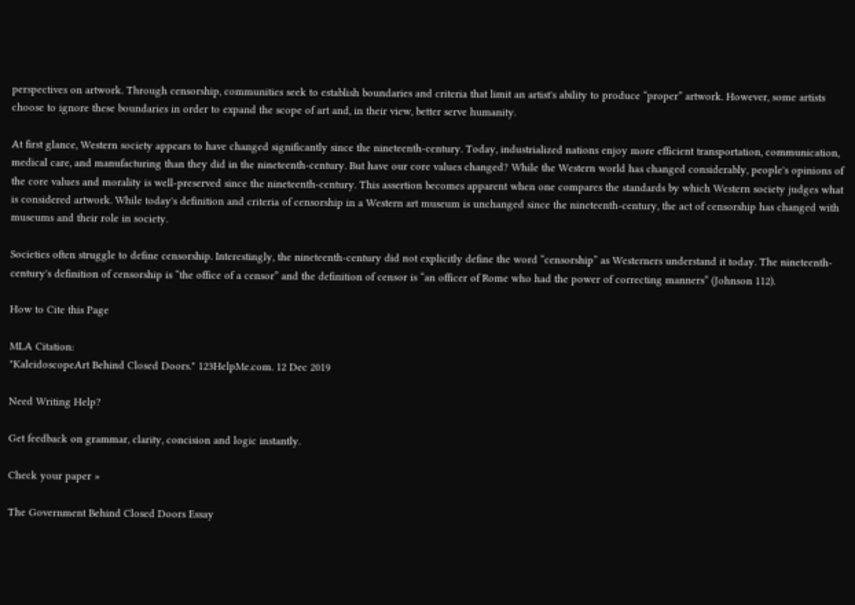perspectives on artwork. Through censorship, communities seek to establish boundaries and criteria that limit an artist's ability to produce “proper” artwork. However, some artists choose to ignore these boundaries in order to expand the scope of art and, in their view, better serve humanity.

At first glance, Western society appears to have changed significantly since the nineteenth-century. Today, industrialized nations enjoy more efficient transportation, communication, medical care, and manufacturing than they did in the nineteenth-century. But have our core values changed? While the Western world has changed considerably, people's opinions of the core values and morality is well-preserved since the nineteenth-century. This assertion becomes apparent when one compares the standards by which Western society judges what is considered artwork. While today's definition and criteria of censorship in a Western art museum is unchanged since the nineteenth-century, the act of censorship has changed with museums and their role in society.

Societies often struggle to define censorship. Interestingly, the nineteenth-century did not explicitly define the word “censorship” as Westerners understand it today. The nineteenth-century's definition of censorship is “the office of a censor” and the definition of censor is “an officer of Rome who had the power of correcting manners” (Johnson 112).

How to Cite this Page

MLA Citation:
"KaleidoscopeArt Behind Closed Doors." 123HelpMe.com. 12 Dec 2019

Need Writing Help?

Get feedback on grammar, clarity, concision and logic instantly.

Check your paper »

The Government Behind Closed Doors Essay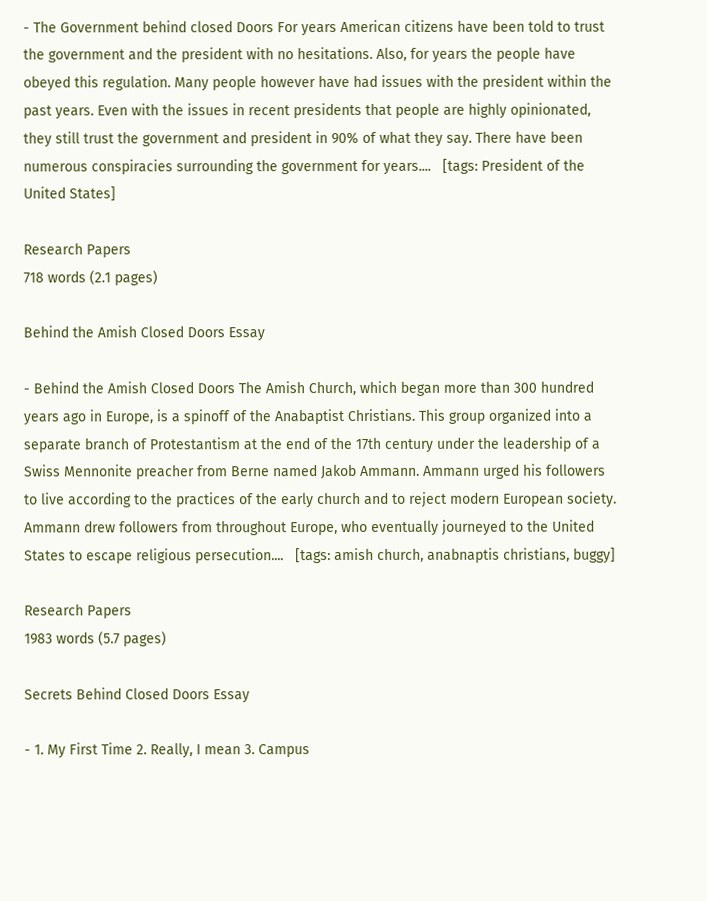- The Government behind closed Doors For years American citizens have been told to trust the government and the president with no hesitations. Also, for years the people have obeyed this regulation. Many people however have had issues with the president within the past years. Even with the issues in recent presidents that people are highly opinionated, they still trust the government and president in 90% of what they say. There have been numerous conspiracies surrounding the government for years....   [tags: President of the United States]

Research Papers
718 words (2.1 pages)

Behind the Amish Closed Doors Essay

- Behind the Amish Closed Doors The Amish Church, which began more than 300 hundred years ago in Europe, is a spinoff of the Anabaptist Christians. This group organized into a separate branch of Protestantism at the end of the 17th century under the leadership of a Swiss Mennonite preacher from Berne named Jakob Ammann. Ammann urged his followers to live according to the practices of the early church and to reject modern European society. Ammann drew followers from throughout Europe, who eventually journeyed to the United States to escape religious persecution....   [tags: amish church, anabnaptis christians, buggy]

Research Papers
1983 words (5.7 pages)

Secrets Behind Closed Doors Essay

- 1. My First Time 2. Really, I mean 3. Campus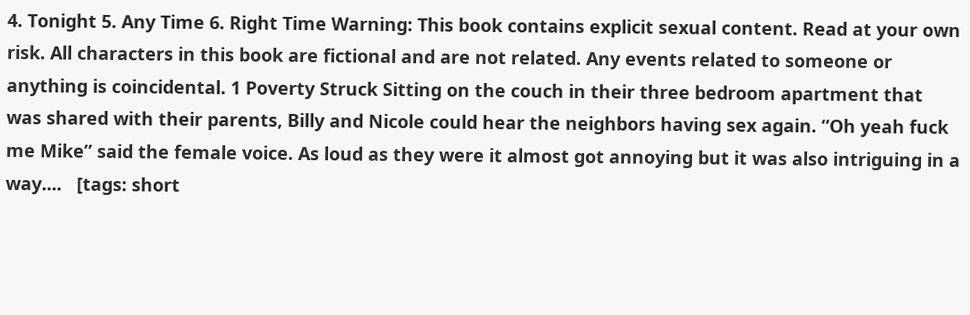4. Tonight 5. Any Time 6. Right Time Warning: This book contains explicit sexual content. Read at your own risk. All characters in this book are fictional and are not related. Any events related to someone or anything is coincidental. 1 Poverty Struck Sitting on the couch in their three bedroom apartment that was shared with their parents, Billy and Nicole could hear the neighbors having sex again. “Oh yeah fuck me Mike” said the female voice. As loud as they were it almost got annoying but it was also intriguing in a way....   [tags: short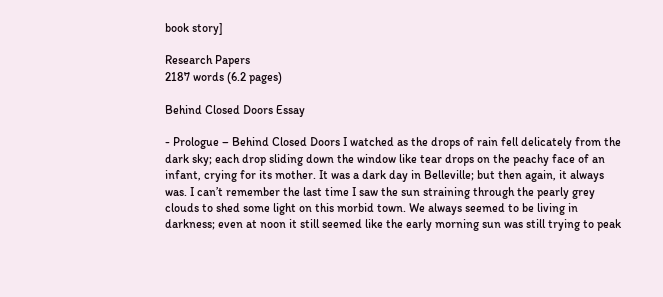book story]

Research Papers
2187 words (6.2 pages)

Behind Closed Doors Essay

- Prologue – Behind Closed Doors I watched as the drops of rain fell delicately from the dark sky; each drop sliding down the window like tear drops on the peachy face of an infant, crying for its mother. It was a dark day in Belleville; but then again, it always was. I can’t remember the last time I saw the sun straining through the pearly grey clouds to shed some light on this morbid town. We always seemed to be living in darkness; even at noon it still seemed like the early morning sun was still trying to peak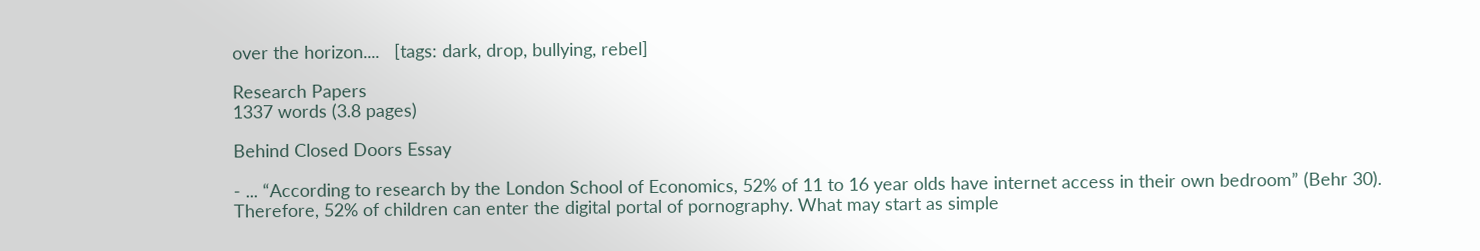over the horizon....   [tags: dark, drop, bullying, rebel]

Research Papers
1337 words (3.8 pages)

Behind Closed Doors Essay

- ... “According to research by the London School of Economics, 52% of 11 to 16 year olds have internet access in their own bedroom” (Behr 30). Therefore, 52% of children can enter the digital portal of pornography. What may start as simple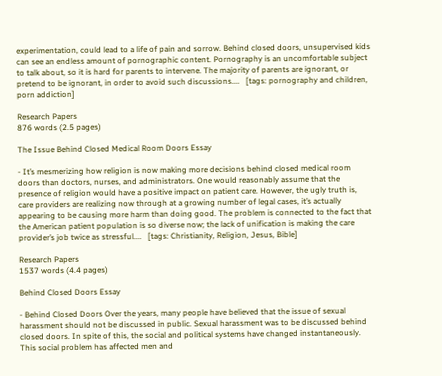experimentation, could lead to a life of pain and sorrow. Behind closed doors, unsupervised kids can see an endless amount of pornographic content. Pornography is an uncomfortable subject to talk about, so it is hard for parents to intervene. The majority of parents are ignorant, or pretend to be ignorant, in order to avoid such discussions....   [tags: pornography and children, porn addiction]

Research Papers
876 words (2.5 pages)

The Issue Behind Closed Medical Room Doors Essay

- It’s mesmerizing how religion is now making more decisions behind closed medical room doors than doctors, nurses, and administrators. One would reasonably assume that the presence of religion would have a positive impact on patient care. However, the ugly truth is, care providers are realizing now through at a growing number of legal cases, it’s actually appearing to be causing more harm than doing good. The problem is connected to the fact that the American patient population is so diverse now; the lack of unification is making the care provider’s job twice as stressful....   [tags: Christianity, Religion, Jesus, Bible]

Research Papers
1537 words (4.4 pages)

Behind Closed Doors Essay

- Behind Closed Doors Over the years, many people have believed that the issue of sexual harassment should not be discussed in public. Sexual harassment was to be discussed behind closed doors. In spite of this, the social and political systems have changed instantaneously. This social problem has affected men and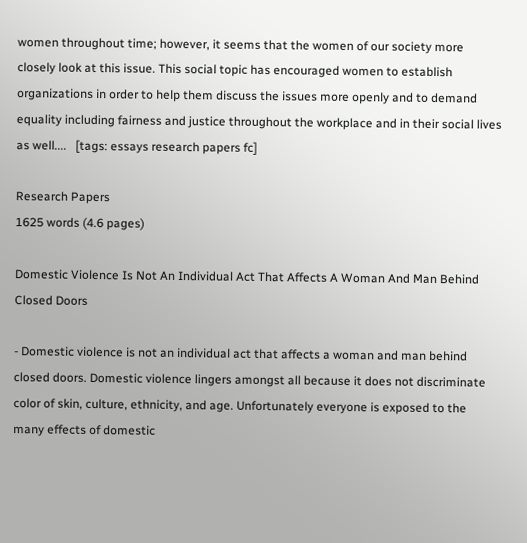women throughout time; however, it seems that the women of our society more closely look at this issue. This social topic has encouraged women to establish organizations in order to help them discuss the issues more openly and to demand equality including fairness and justice throughout the workplace and in their social lives as well....   [tags: essays research papers fc]

Research Papers
1625 words (4.6 pages)

Domestic Violence Is Not An Individual Act That Affects A Woman And Man Behind Closed Doors

- Domestic violence is not an individual act that affects a woman and man behind closed doors. Domestic violence lingers amongst all because it does not discriminate color of skin, culture, ethnicity, and age. Unfortunately everyone is exposed to the many effects of domestic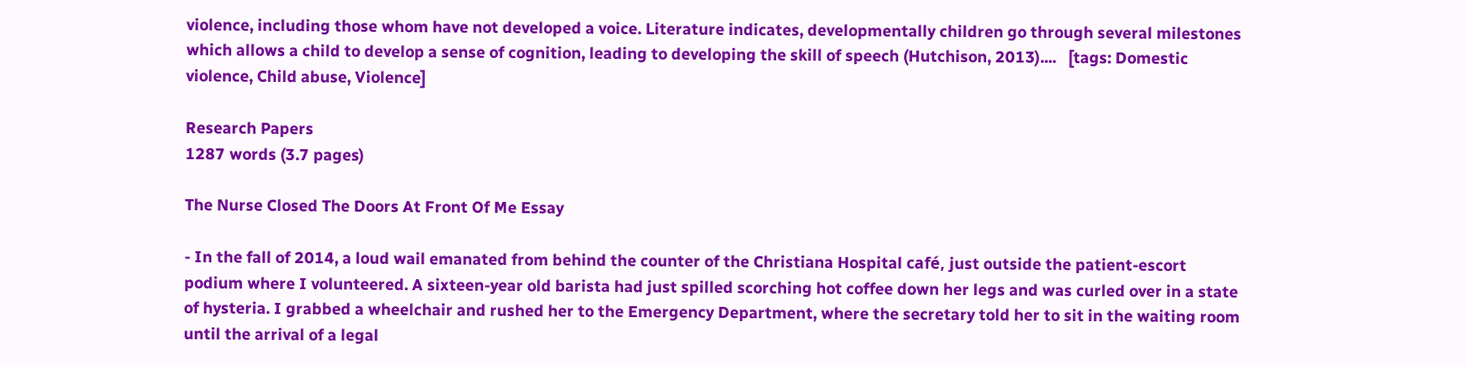violence, including those whom have not developed a voice. Literature indicates, developmentally children go through several milestones which allows a child to develop a sense of cognition, leading to developing the skill of speech (Hutchison, 2013)....   [tags: Domestic violence, Child abuse, Violence]

Research Papers
1287 words (3.7 pages)

The Nurse Closed The Doors At Front Of Me Essay

- In the fall of 2014, a loud wail emanated from behind the counter of the Christiana Hospital café, just outside the patient-escort podium where I volunteered. A sixteen-year old barista had just spilled scorching hot coffee down her legs and was curled over in a state of hysteria. I grabbed a wheelchair and rushed her to the Emergency Department, where the secretary told her to sit in the waiting room until the arrival of a legal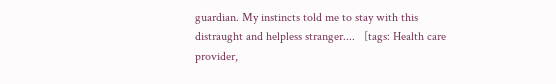guardian. My instincts told me to stay with this distraught and helpless stranger....   [tags: Health care provider,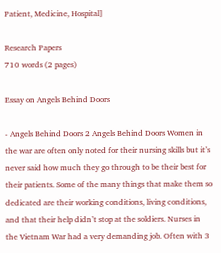Patient, Medicine, Hospital]

Research Papers
710 words (2 pages)

Essay on Angels Behind Doors

- Angels Behind Doors 2 Angels Behind Doors Women in the war are often only noted for their nursing skills but it’s never said how much they go through to be their best for their patients. Some of the many things that make them so dedicated are their working conditions, living conditions, and that their help didn’t stop at the soldiers. Nurses in the Vietnam War had a very demanding job. Often with 3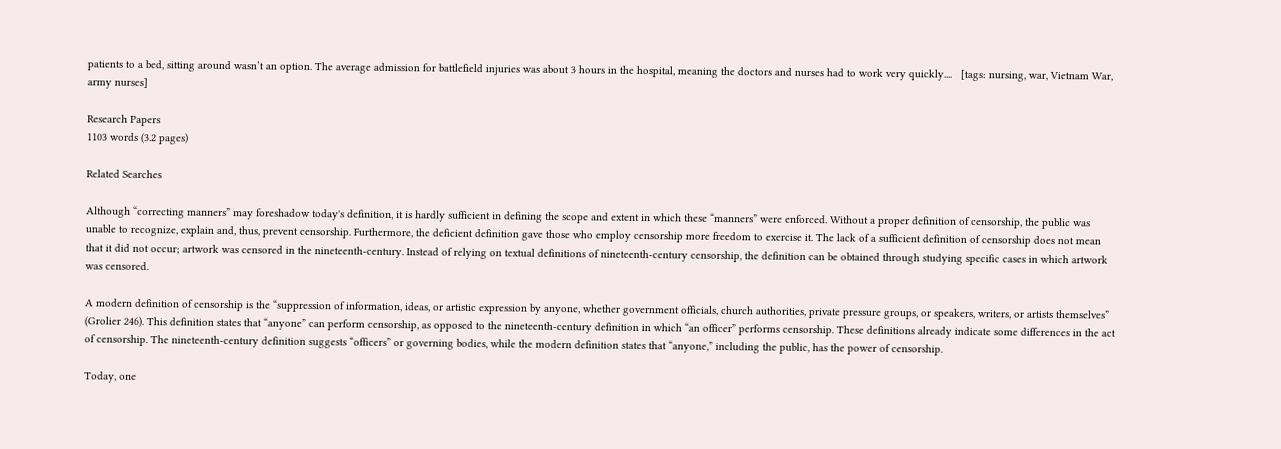patients to a bed, sitting around wasn’t an option. The average admission for battlefield injuries was about 3 hours in the hospital, meaning the doctors and nurses had to work very quickly....   [tags: nursing, war, Vietnam War, army nurses]

Research Papers
1103 words (3.2 pages)

Related Searches

Although “correcting manners” may foreshadow today's definition, it is hardly sufficient in defining the scope and extent in which these “manners” were enforced. Without a proper definition of censorship, the public was unable to recognize, explain and, thus, prevent censorship. Furthermore, the deficient definition gave those who employ censorship more freedom to exercise it. The lack of a sufficient definition of censorship does not mean that it did not occur; artwork was censored in the nineteenth-century. Instead of relying on textual definitions of nineteenth-century censorship, the definition can be obtained through studying specific cases in which artwork was censored.

A modern definition of censorship is the “suppression of information, ideas, or artistic expression by anyone, whether government officials, church authorities, private pressure groups, or speakers, writers, or artists themselves” (Grolier 246). This definition states that “anyone” can perform censorship, as opposed to the nineteenth-century definition in which “an officer” performs censorship. These definitions already indicate some differences in the act of censorship. The nineteenth-century definition suggests “officers” or governing bodies, while the modern definition states that “anyone,” including the public, has the power of censorship.

Today, one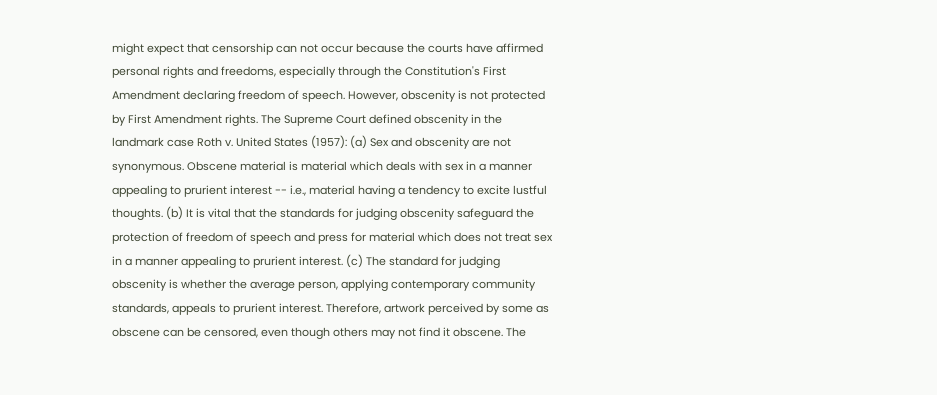might expect that censorship can not occur because the courts have affirmed personal rights and freedoms, especially through the Constitution's First Amendment declaring freedom of speech. However, obscenity is not protected by First Amendment rights. The Supreme Court defined obscenity in the landmark case Roth v. United States (1957): (a) Sex and obscenity are not synonymous. Obscene material is material which deals with sex in a manner appealing to prurient interest -- i.e., material having a tendency to excite lustful thoughts. (b) It is vital that the standards for judging obscenity safeguard the protection of freedom of speech and press for material which does not treat sex in a manner appealing to prurient interest. (c) The standard for judging obscenity is whether the average person, applying contemporary community standards, appeals to prurient interest. Therefore, artwork perceived by some as obscene can be censored, even though others may not find it obscene. The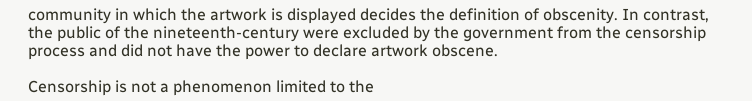community in which the artwork is displayed decides the definition of obscenity. In contrast, the public of the nineteenth-century were excluded by the government from the censorship process and did not have the power to declare artwork obscene.

Censorship is not a phenomenon limited to the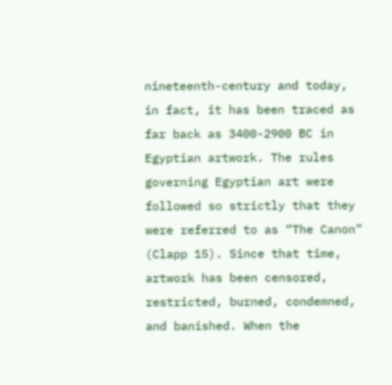nineteenth-century and today, in fact, it has been traced as far back as 3400-2900 BC in Egyptian artwork. The rules governing Egyptian art were followed so strictly that they were referred to as “The Canon” (Clapp 15). Since that time, artwork has been censored, restricted, burned, condemned, and banished. When the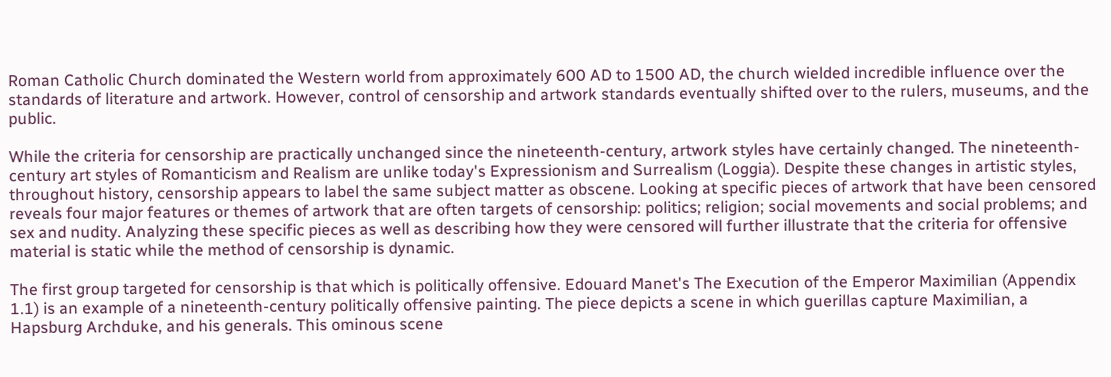Roman Catholic Church dominated the Western world from approximately 600 AD to 1500 AD, the church wielded incredible influence over the standards of literature and artwork. However, control of censorship and artwork standards eventually shifted over to the rulers, museums, and the public.

While the criteria for censorship are practically unchanged since the nineteenth-century, artwork styles have certainly changed. The nineteenth-century art styles of Romanticism and Realism are unlike today's Expressionism and Surrealism (Loggia). Despite these changes in artistic styles, throughout history, censorship appears to label the same subject matter as obscene. Looking at specific pieces of artwork that have been censored reveals four major features or themes of artwork that are often targets of censorship: politics; religion; social movements and social problems; and sex and nudity. Analyzing these specific pieces as well as describing how they were censored will further illustrate that the criteria for offensive material is static while the method of censorship is dynamic.

The first group targeted for censorship is that which is politically offensive. Edouard Manet's The Execution of the Emperor Maximilian (Appendix 1.1) is an example of a nineteenth-century politically offensive painting. The piece depicts a scene in which guerillas capture Maximilian, a Hapsburg Archduke, and his generals. This ominous scene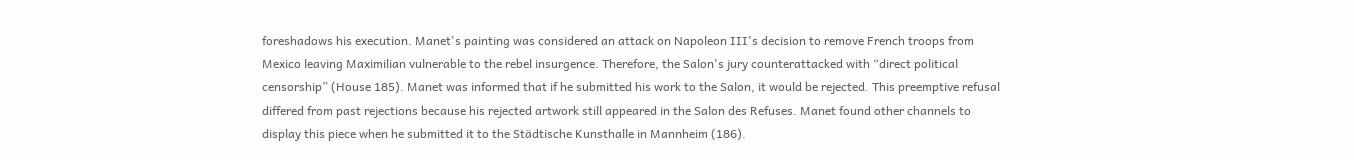foreshadows his execution. Manet's painting was considered an attack on Napoleon III's decision to remove French troops from Mexico leaving Maximilian vulnerable to the rebel insurgence. Therefore, the Salon's jury counterattacked with “direct political censorship” (House 185). Manet was informed that if he submitted his work to the Salon, it would be rejected. This preemptive refusal differed from past rejections because his rejected artwork still appeared in the Salon des Refuses. Manet found other channels to display this piece when he submitted it to the Städtische Kunsthalle in Mannheim (186).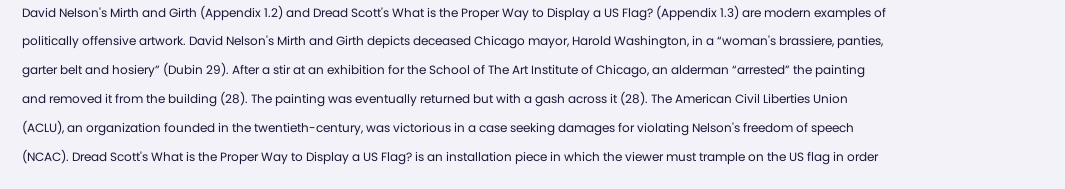David Nelson's Mirth and Girth (Appendix 1.2) and Dread Scott's What is the Proper Way to Display a US Flag? (Appendix 1.3) are modern examples of politically offensive artwork. David Nelson's Mirth and Girth depicts deceased Chicago mayor, Harold Washington, in a “woman's brassiere, panties, garter belt and hosiery” (Dubin 29). After a stir at an exhibition for the School of The Art Institute of Chicago, an alderman “arrested” the painting and removed it from the building (28). The painting was eventually returned but with a gash across it (28). The American Civil Liberties Union (ACLU), an organization founded in the twentieth-century, was victorious in a case seeking damages for violating Nelson's freedom of speech (NCAC). Dread Scott's What is the Proper Way to Display a US Flag? is an installation piece in which the viewer must trample on the US flag in order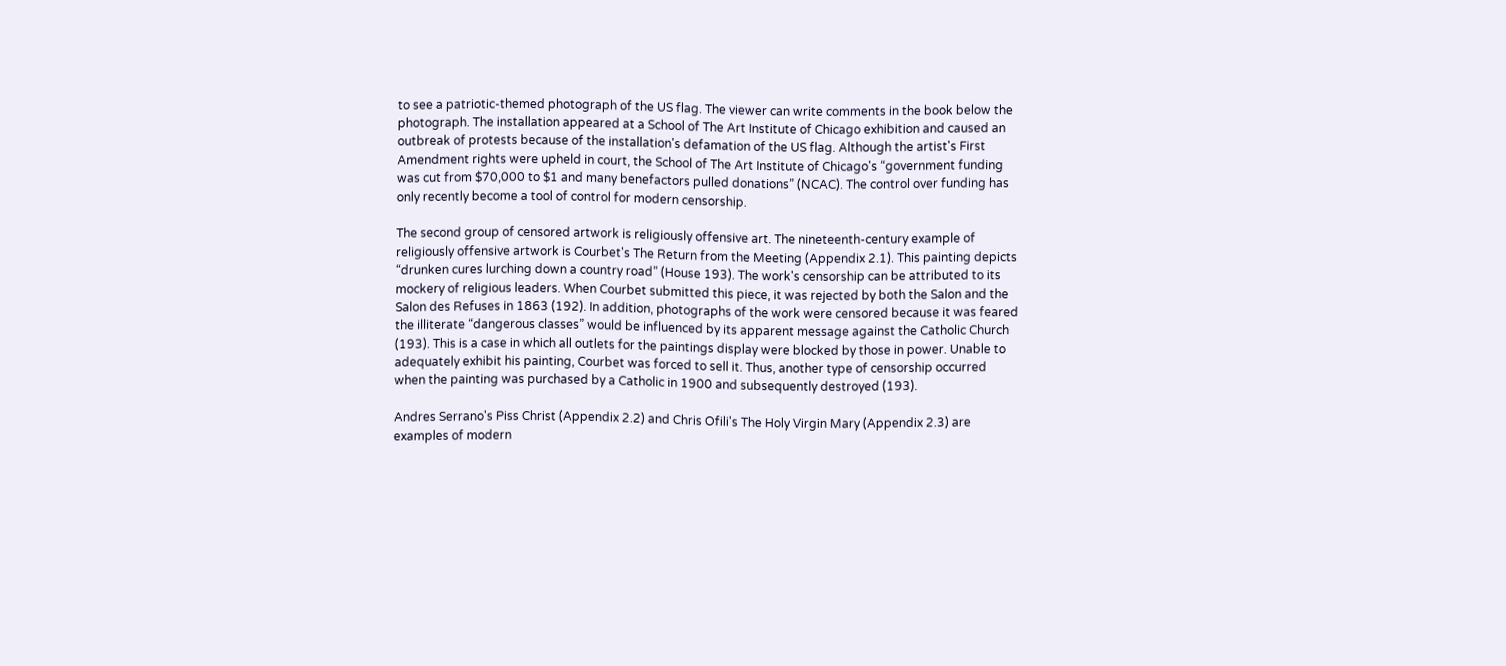to see a patriotic-themed photograph of the US flag. The viewer can write comments in the book below the photograph. The installation appeared at a School of The Art Institute of Chicago exhibition and caused an outbreak of protests because of the installation's defamation of the US flag. Although the artist's First Amendment rights were upheld in court, the School of The Art Institute of Chicago's “government funding was cut from $70,000 to $1 and many benefactors pulled donations” (NCAC). The control over funding has only recently become a tool of control for modern censorship.

The second group of censored artwork is religiously offensive art. The nineteenth-century example of religiously offensive artwork is Courbet's The Return from the Meeting (Appendix 2.1). This painting depicts “drunken cures lurching down a country road” (House 193). The work's censorship can be attributed to its mockery of religious leaders. When Courbet submitted this piece, it was rejected by both the Salon and the Salon des Refuses in 1863 (192). In addition, photographs of the work were censored because it was feared the illiterate “dangerous classes” would be influenced by its apparent message against the Catholic Church (193). This is a case in which all outlets for the paintings display were blocked by those in power. Unable to adequately exhibit his painting, Courbet was forced to sell it. Thus, another type of censorship occurred when the painting was purchased by a Catholic in 1900 and subsequently destroyed (193).

Andres Serrano's Piss Christ (Appendix 2.2) and Chris Ofili's The Holy Virgin Mary (Appendix 2.3) are examples of modern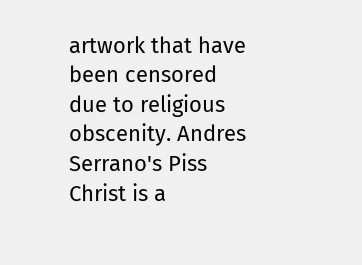artwork that have been censored due to religious obscenity. Andres Serrano's Piss Christ is a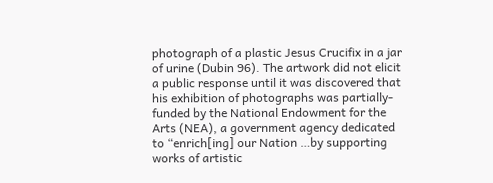photograph of a plastic Jesus Crucifix in a jar of urine (Dubin 96). The artwork did not elicit a public response until it was discovered that his exhibition of photographs was partially-funded by the National Endowment for the Arts (NEA), a government agency dedicated to “enrich[ing] our Nation …by supporting works of artistic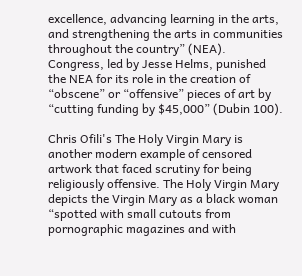excellence, advancing learning in the arts, and strengthening the arts in communities throughout the country” (NEA). Congress, led by Jesse Helms, punished the NEA for its role in the creation of “obscene” or “offensive” pieces of art by “cutting funding by $45,000” (Dubin 100).

Chris Ofili's The Holy Virgin Mary is another modern example of censored artwork that faced scrutiny for being religiously offensive. The Holy Virgin Mary depicts the Virgin Mary as a black woman “spotted with small cutouts from pornographic magazines and with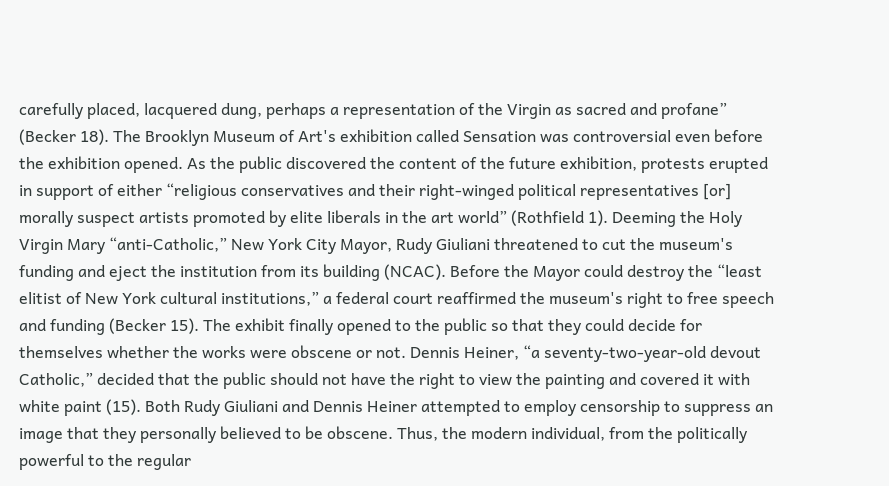carefully placed, lacquered dung, perhaps a representation of the Virgin as sacred and profane” (Becker 18). The Brooklyn Museum of Art's exhibition called Sensation was controversial even before the exhibition opened. As the public discovered the content of the future exhibition, protests erupted in support of either “religious conservatives and their right-winged political representatives [or] morally suspect artists promoted by elite liberals in the art world” (Rothfield 1). Deeming the Holy Virgin Mary “anti-Catholic,” New York City Mayor, Rudy Giuliani threatened to cut the museum's funding and eject the institution from its building (NCAC). Before the Mayor could destroy the “least elitist of New York cultural institutions,” a federal court reaffirmed the museum's right to free speech and funding (Becker 15). The exhibit finally opened to the public so that they could decide for themselves whether the works were obscene or not. Dennis Heiner, “a seventy-two-year-old devout Catholic,” decided that the public should not have the right to view the painting and covered it with white paint (15). Both Rudy Giuliani and Dennis Heiner attempted to employ censorship to suppress an image that they personally believed to be obscene. Thus, the modern individual, from the politically powerful to the regular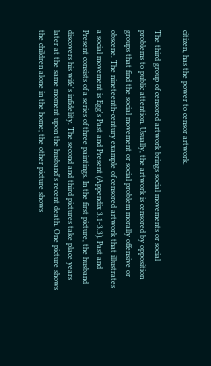citizen, has the power to censor artwork.

The third group of censored artwork brings social movements or social problems to public attention. Usually, the artwork is censored by opposition groups that find the social movement or social problem morally offensive or obscene. The nineteenth-century example of censored artwork that illustrates a social movement is Egg's Past and Present (Appendix 3.1-3.3). Past and Present consists of a series of three paintings. In the first picture, the husband discovers his wife's infidelity. The second and third pictures take place years later at the same moment upon the husband's recent death. One picture shows the children alone in the home; the other picture shows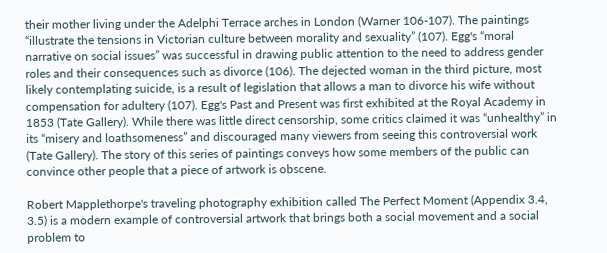their mother living under the Adelphi Terrace arches in London (Warner 106-107). The paintings “illustrate the tensions in Victorian culture between morality and sexuality” (107). Egg's “moral narrative on social issues” was successful in drawing public attention to the need to address gender roles and their consequences such as divorce (106). The dejected woman in the third picture, most likely contemplating suicide, is a result of legislation that allows a man to divorce his wife without compensation for adultery (107). Egg's Past and Present was first exhibited at the Royal Academy in 1853 (Tate Gallery). While there was little direct censorship, some critics claimed it was “unhealthy” in its “misery and loathsomeness” and discouraged many viewers from seeing this controversial work (Tate Gallery). The story of this series of paintings conveys how some members of the public can convince other people that a piece of artwork is obscene.

Robert Mapplethorpe's traveling photography exhibition called The Perfect Moment (Appendix 3.4, 3.5) is a modern example of controversial artwork that brings both a social movement and a social problem to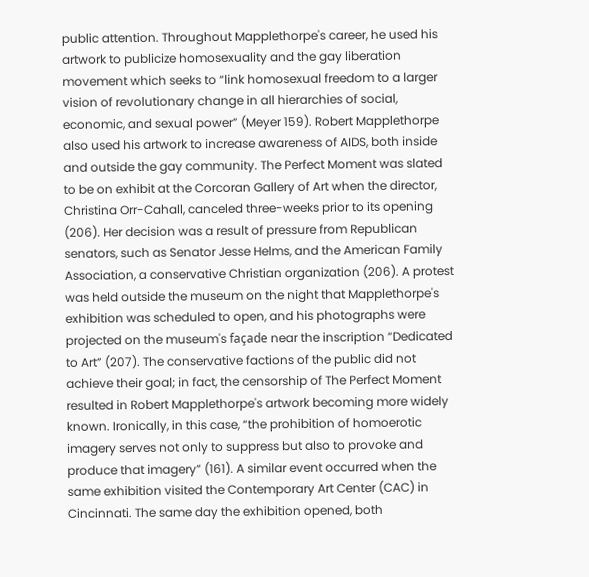public attention. Throughout Mapplethorpe's career, he used his artwork to publicize homosexuality and the gay liberation movement which seeks to “link homosexual freedom to a larger vision of revolutionary change in all hierarchies of social, economic, and sexual power” (Meyer 159). Robert Mapplethorpe also used his artwork to increase awareness of AIDS, both inside and outside the gay community. The Perfect Moment was slated to be on exhibit at the Corcoran Gallery of Art when the director, Christina Orr-Cahall, canceled three-weeks prior to its opening (206). Her decision was a result of pressure from Republican senators, such as Senator Jesse Helms, and the American Family Association, a conservative Christian organization (206). A protest was held outside the museum on the night that Mapplethorpe's exhibition was scheduled to open, and his photographs were projected on the museum's façade near the inscription “Dedicated to Art” (207). The conservative factions of the public did not achieve their goal; in fact, the censorship of The Perfect Moment resulted in Robert Mapplethorpe's artwork becoming more widely known. Ironically, in this case, “the prohibition of homoerotic imagery serves not only to suppress but also to provoke and produce that imagery” (161). A similar event occurred when the same exhibition visited the Contemporary Art Center (CAC) in Cincinnati. The same day the exhibition opened, both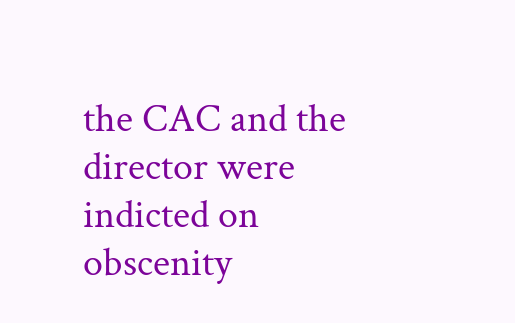the CAC and the director were indicted on obscenity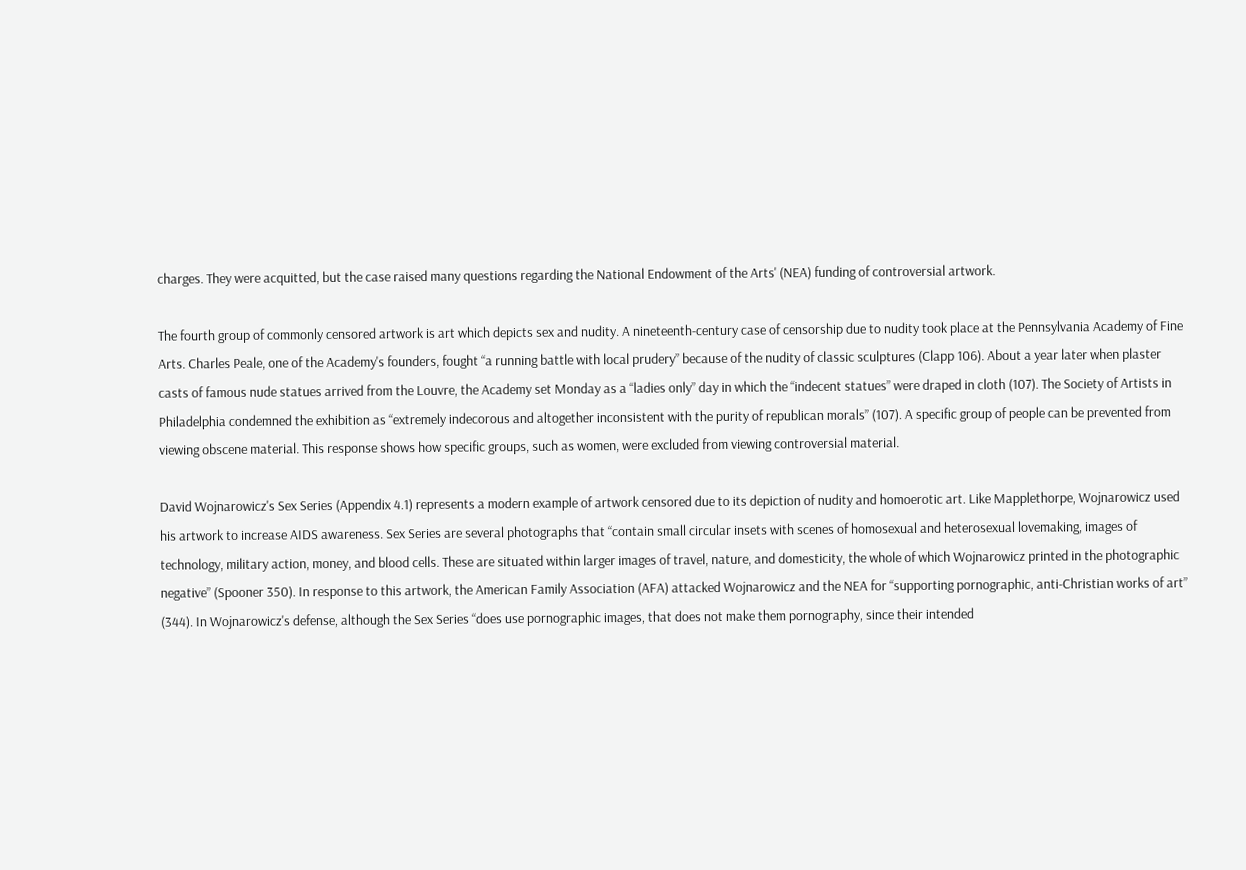charges. They were acquitted, but the case raised many questions regarding the National Endowment of the Arts' (NEA) funding of controversial artwork.

The fourth group of commonly censored artwork is art which depicts sex and nudity. A nineteenth-century case of censorship due to nudity took place at the Pennsylvania Academy of Fine Arts. Charles Peale, one of the Academy's founders, fought “a running battle with local prudery” because of the nudity of classic sculptures (Clapp 106). About a year later when plaster casts of famous nude statues arrived from the Louvre, the Academy set Monday as a “ladies only” day in which the “indecent statues” were draped in cloth (107). The Society of Artists in Philadelphia condemned the exhibition as “extremely indecorous and altogether inconsistent with the purity of republican morals” (107). A specific group of people can be prevented from viewing obscene material. This response shows how specific groups, such as women, were excluded from viewing controversial material.

David Wojnarowicz's Sex Series (Appendix 4.1) represents a modern example of artwork censored due to its depiction of nudity and homoerotic art. Like Mapplethorpe, Wojnarowicz used his artwork to increase AIDS awareness. Sex Series are several photographs that “contain small circular insets with scenes of homosexual and heterosexual lovemaking, images of technology, military action, money, and blood cells. These are situated within larger images of travel, nature, and domesticity, the whole of which Wojnarowicz printed in the photographic negative” (Spooner 350). In response to this artwork, the American Family Association (AFA) attacked Wojnarowicz and the NEA for “supporting pornographic, anti-Christian works of art” (344). In Wojnarowicz's defense, although the Sex Series “does use pornographic images, that does not make them pornography, since their intended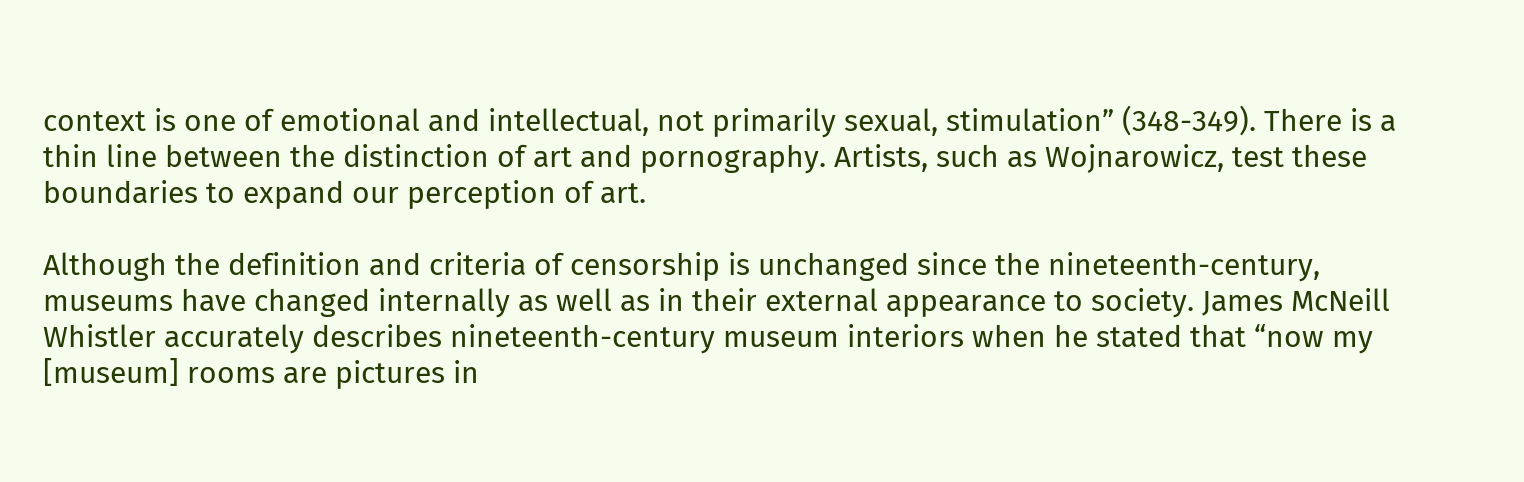context is one of emotional and intellectual, not primarily sexual, stimulation” (348-349). There is a thin line between the distinction of art and pornography. Artists, such as Wojnarowicz, test these boundaries to expand our perception of art.

Although the definition and criteria of censorship is unchanged since the nineteenth-century, museums have changed internally as well as in their external appearance to society. James McNeill Whistler accurately describes nineteenth-century museum interiors when he stated that “now my [museum] rooms are pictures in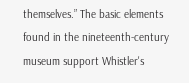themselves.” The basic elements found in the nineteenth-century museum support Whistler's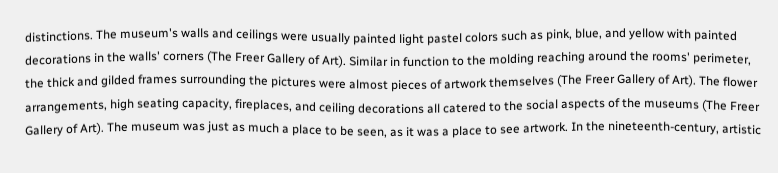distinctions. The museum's walls and ceilings were usually painted light pastel colors such as pink, blue, and yellow with painted decorations in the walls' corners (The Freer Gallery of Art). Similar in function to the molding reaching around the rooms' perimeter, the thick and gilded frames surrounding the pictures were almost pieces of artwork themselves (The Freer Gallery of Art). The flower arrangements, high seating capacity, fireplaces, and ceiling decorations all catered to the social aspects of the museums (The Freer Gallery of Art). The museum was just as much a place to be seen, as it was a place to see artwork. In the nineteenth-century, artistic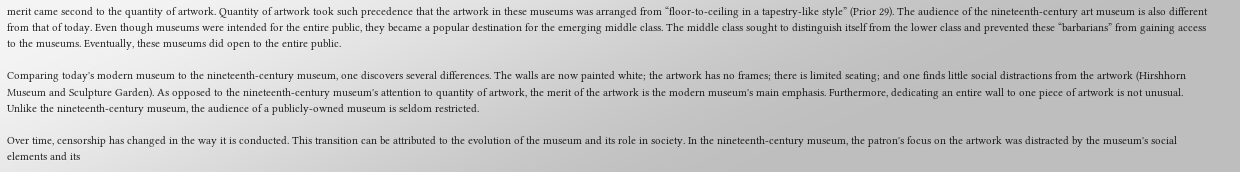merit came second to the quantity of artwork. Quantity of artwork took such precedence that the artwork in these museums was arranged from “floor-to-ceiling in a tapestry-like style” (Prior 29). The audience of the nineteenth-century art museum is also different from that of today. Even though museums were intended for the entire public, they became a popular destination for the emerging middle class. The middle class sought to distinguish itself from the lower class and prevented these “barbarians” from gaining access to the museums. Eventually, these museums did open to the entire public.

Comparing today's modern museum to the nineteenth-century museum, one discovers several differences. The walls are now painted white; the artwork has no frames; there is limited seating; and one finds little social distractions from the artwork (Hirshhorn Museum and Sculpture Garden). As opposed to the nineteenth-century museum's attention to quantity of artwork, the merit of the artwork is the modern museum's main emphasis. Furthermore, dedicating an entire wall to one piece of artwork is not unusual. Unlike the nineteenth-century museum, the audience of a publicly-owned museum is seldom restricted.

Over time, censorship has changed in the way it is conducted. This transition can be attributed to the evolution of the museum and its role in society. In the nineteenth-century museum, the patron's focus on the artwork was distracted by the museum's social elements and its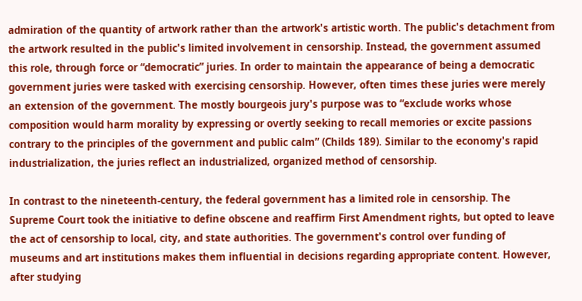admiration of the quantity of artwork rather than the artwork's artistic worth. The public's detachment from the artwork resulted in the public's limited involvement in censorship. Instead, the government assumed this role, through force or “democratic” juries. In order to maintain the appearance of being a democratic government juries were tasked with exercising censorship. However, often times these juries were merely an extension of the government. The mostly bourgeois jury's purpose was to “exclude works whose composition would harm morality by expressing or overtly seeking to recall memories or excite passions contrary to the principles of the government and public calm” (Childs 189). Similar to the economy's rapid industrialization, the juries reflect an industrialized, organized method of censorship.

In contrast to the nineteenth-century, the federal government has a limited role in censorship. The Supreme Court took the initiative to define obscene and reaffirm First Amendment rights, but opted to leave the act of censorship to local, city, and state authorities. The government's control over funding of museums and art institutions makes them influential in decisions regarding appropriate content. However, after studying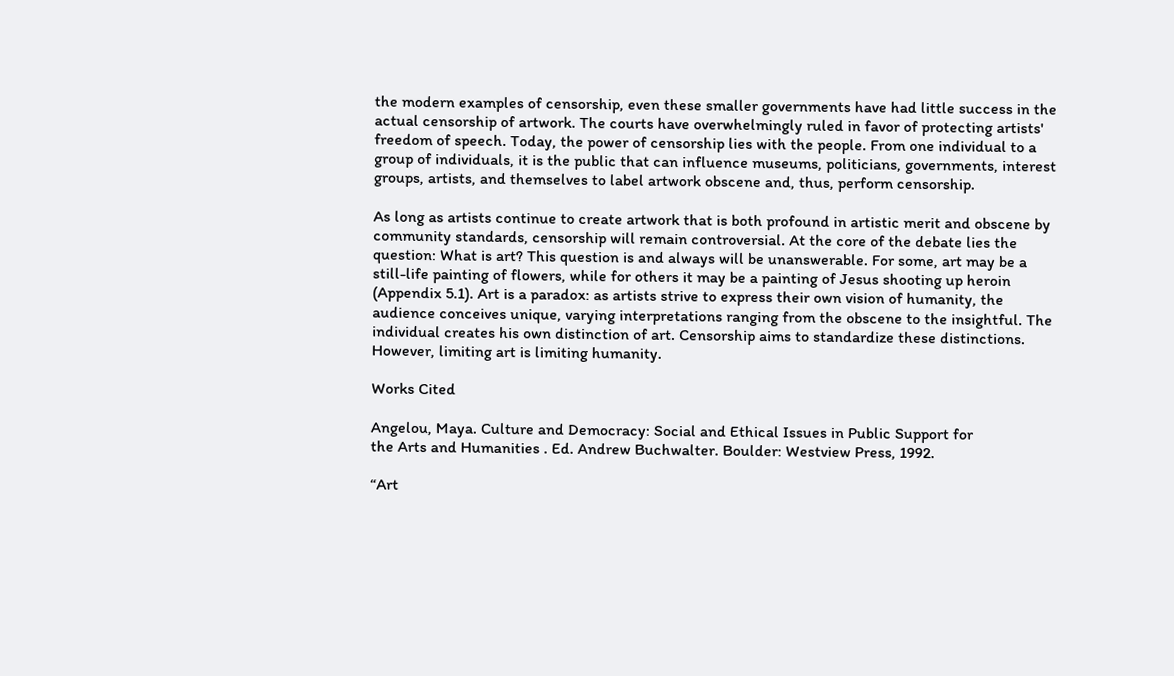the modern examples of censorship, even these smaller governments have had little success in the actual censorship of artwork. The courts have overwhelmingly ruled in favor of protecting artists' freedom of speech. Today, the power of censorship lies with the people. From one individual to a group of individuals, it is the public that can influence museums, politicians, governments, interest groups, artists, and themselves to label artwork obscene and, thus, perform censorship.

As long as artists continue to create artwork that is both profound in artistic merit and obscene by community standards, censorship will remain controversial. At the core of the debate lies the question: What is art? This question is and always will be unanswerable. For some, art may be a still-life painting of flowers, while for others it may be a painting of Jesus shooting up heroin (Appendix 5.1). Art is a paradox: as artists strive to express their own vision of humanity, the audience conceives unique, varying interpretations ranging from the obscene to the insightful. The individual creates his own distinction of art. Censorship aims to standardize these distinctions. However, limiting art is limiting humanity.

Works Cited

Angelou, Maya. Culture and Democracy: Social and Ethical Issues in Public Support for
the Arts and Humanities . Ed. Andrew Buchwalter. Boulder: Westview Press, 1992.

“Art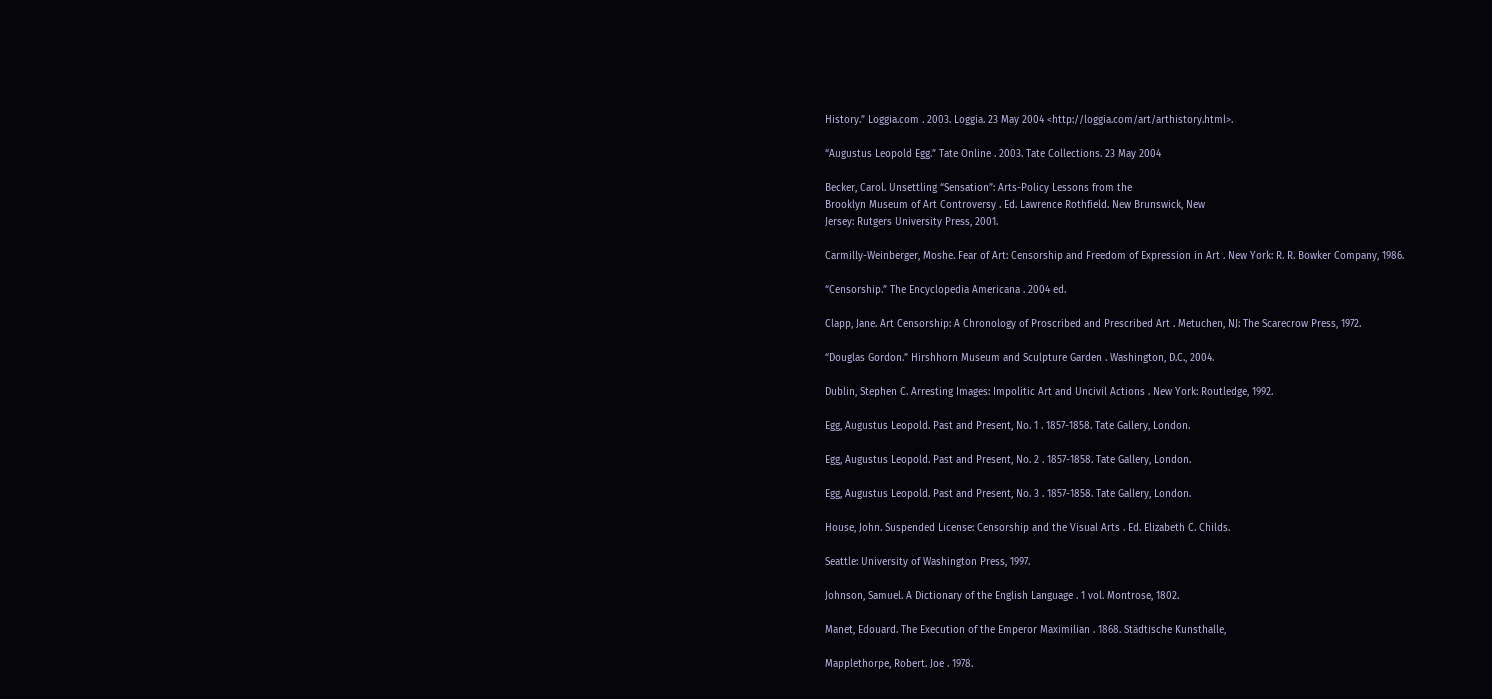History.” Loggia.com . 2003. Loggia. 23 May 2004 <http://loggia.com/art/arthistory.html>.

“Augustus Leopold Egg.” Tate Online . 2003. Tate Collections. 23 May 2004

Becker, Carol. Unsettling “Sensation”: Arts-Policy Lessons from the
Brooklyn Museum of Art Controversy . Ed. Lawrence Rothfield. New Brunswick, New
Jersey: Rutgers University Press, 2001.

Carmilly-Weinberger, Moshe. Fear of Art: Censorship and Freedom of Expression in Art . New York: R. R. Bowker Company, 1986.

“Censorship.” The Encyclopedia Americana . 2004 ed.

Clapp, Jane. Art Censorship: A Chronology of Proscribed and Prescribed Art . Metuchen, NJ: The Scarecrow Press, 1972.

“Douglas Gordon.” Hirshhorn Museum and Sculpture Garden . Washington, D.C., 2004.

Dublin, Stephen C. Arresting Images: Impolitic Art and Uncivil Actions . New York: Routledge, 1992.

Egg, Augustus Leopold. Past and Present, No. 1 . 1857-1858. Tate Gallery, London.

Egg, Augustus Leopold. Past and Present, No. 2 . 1857-1858. Tate Gallery, London.

Egg, Augustus Leopold. Past and Present, No. 3 . 1857-1858. Tate Gallery, London.

House, John. Suspended License: Censorship and the Visual Arts . Ed. Elizabeth C. Childs.

Seattle: University of Washington Press, 1997.

Johnson, Samuel. A Dictionary of the English Language . 1 vol. Montrose, 1802.

Manet, Edouard. The Execution of the Emperor Maximilian . 1868. Städtische Kunsthalle,

Mapplethorpe, Robert. Joe . 1978.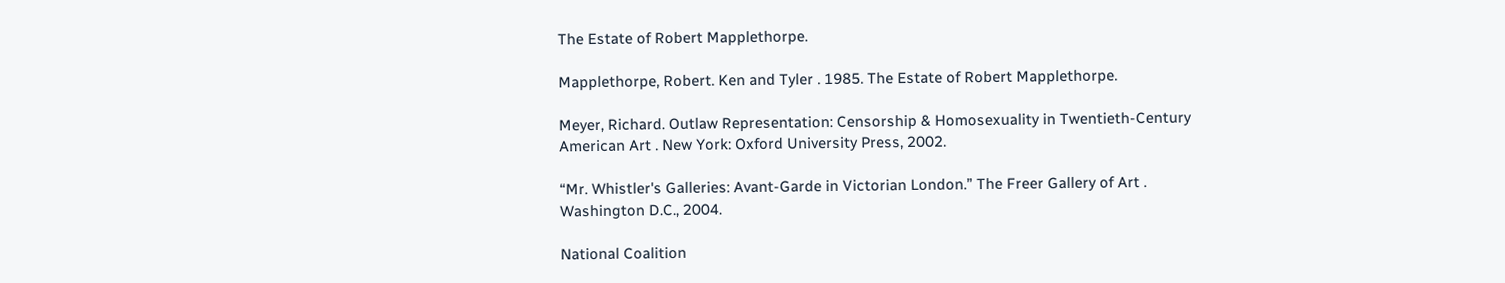The Estate of Robert Mapplethorpe.

Mapplethorpe, Robert. Ken and Tyler . 1985. The Estate of Robert Mapplethorpe.

Meyer, Richard. Outlaw Representation: Censorship & Homosexuality in Twentieth-Century
American Art . New York: Oxford University Press, 2002.

“Mr. Whistler's Galleries: Avant-Garde in Victorian London.” The Freer Gallery of Art .
Washington D.C., 2004.

National Coalition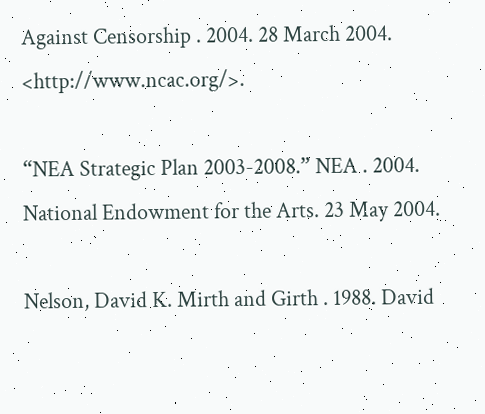Against Censorship . 2004. 28 March 2004. <http://www.ncac.org/>.

“NEA Strategic Plan 2003-2008.” NEA . 2004. National Endowment for the Arts. 23 May 2004.

Nelson, David K. Mirth and Girth . 1988. David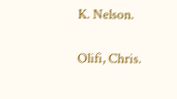K. Nelson.

Olifi, Chris.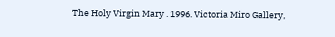The Holy Virgin Mary . 1996. Victoria Miro Gallery,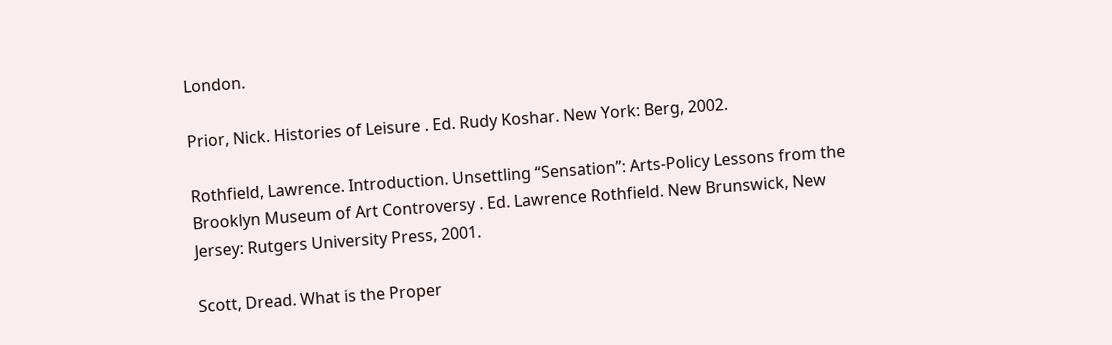London.

Prior, Nick. Histories of Leisure . Ed. Rudy Koshar. New York: Berg, 2002.

Rothfield, Lawrence. Introduction. Unsettling “Sensation”: Arts-Policy Lessons from the
Brooklyn Museum of Art Controversy . Ed. Lawrence Rothfield. New Brunswick, New
Jersey: Rutgers University Press, 2001.

Scott, Dread. What is the Proper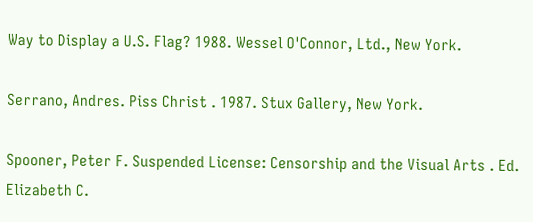Way to Display a U.S. Flag? 1988. Wessel O'Connor, Ltd., New York.

Serrano, Andres. Piss Christ . 1987. Stux Gallery, New York.

Spooner, Peter F. Suspended License: Censorship and the Visual Arts . Ed. Elizabeth C.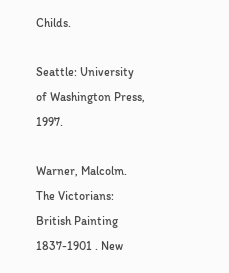Childs.

Seattle: University of Washington Press, 1997.

Warner, Malcolm. The Victorians: British Painting 1837-1901 . New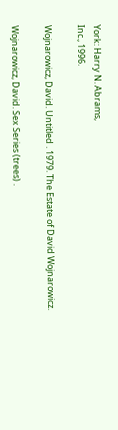York: Harry N. Abrams,
Inc., 1996.

Wojnarowicz, David. Untitled . 1979. The Estate of David Wojnarowicz.

Wojnarowicz, David. Sex Series (trees) .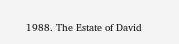1988. The Estate of David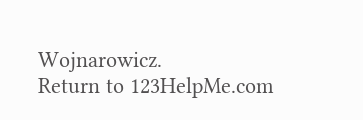Wojnarowicz.
Return to 123HelpMe.com